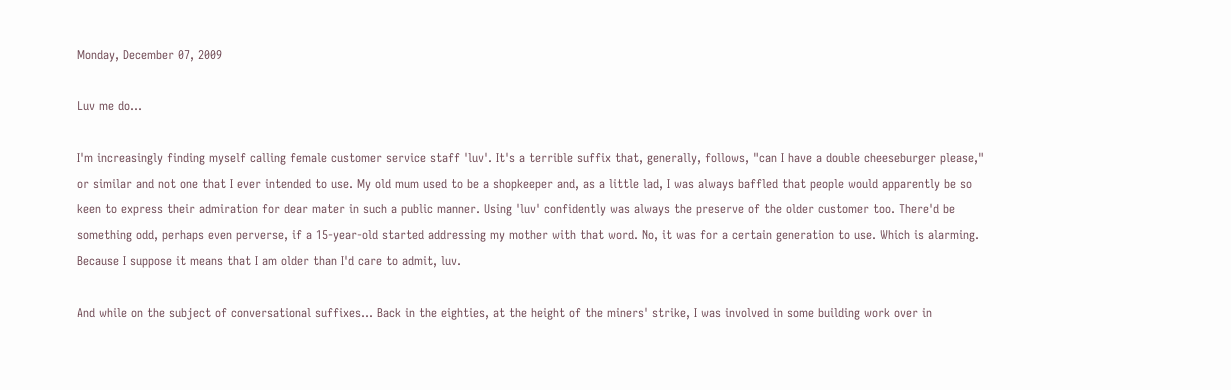Monday, December 07, 2009

Luv me do...

I'm increasingly finding myself calling female customer service staff 'luv'. It's a terrible suffix that, generally, follows, "can I have a double cheeseburger please," or similar and not one that I ever intended to use. My old mum used to be a shopkeeper and, as a little lad, I was always baffled that people would apparently be so keen to express their admiration for dear mater in such a public manner. Using 'luv' confidently was always the preserve of the older customer too. There'd be something odd, perhaps even perverse, if a 15-year-old started addressing my mother with that word. No, it was for a certain generation to use. Which is alarming. Because I suppose it means that I am older than I'd care to admit, luv.

And while on the subject of conversational suffixes... Back in the eighties, at the height of the miners' strike, I was involved in some building work over in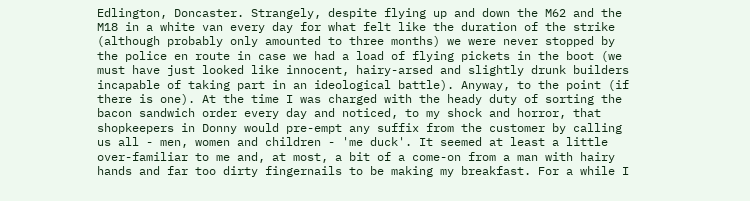Edlington, Doncaster. Strangely, despite flying up and down the M62 and the M18 in a white van every day for what felt like the duration of the strike (although probably only amounted to three months) we were never stopped by the police en route in case we had a load of flying pickets in the boot (we must have just looked like innocent, hairy-arsed and slightly drunk builders incapable of taking part in an ideological battle). Anyway, to the point (if there is one). At the time I was charged with the heady duty of sorting the bacon sandwich order every day and noticed, to my shock and horror, that shopkeepers in Donny would pre-empt any suffix from the customer by calling us all - men, women and children - 'me duck'. It seemed at least a little over-familiar to me and, at most, a bit of a come-on from a man with hairy hands and far too dirty fingernails to be making my breakfast. For a while I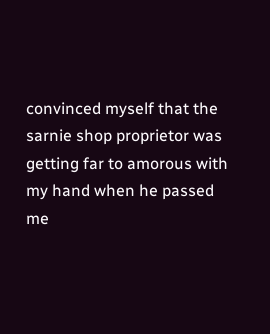convinced myself that the sarnie shop proprietor was getting far to amorous with my hand when he passed me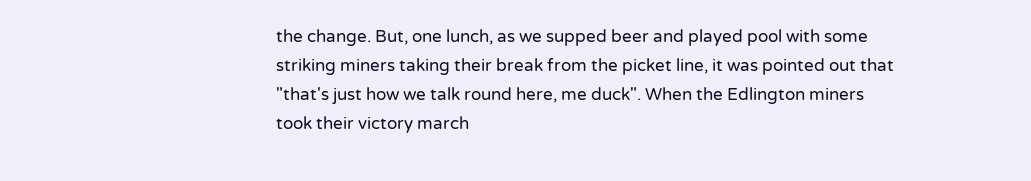the change. But, one lunch, as we supped beer and played pool with some striking miners taking their break from the picket line, it was pointed out that "that's just how we talk round here, me duck". When the Edlington miners took their victory march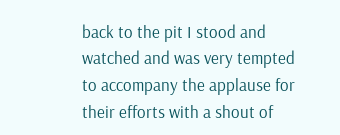back to the pit I stood and watched and was very tempted to accompany the applause for their efforts with a shout of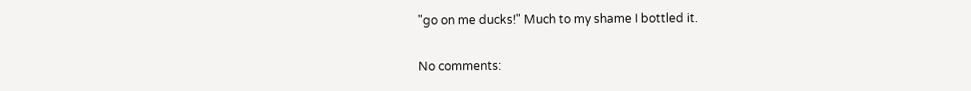"go on me ducks!" Much to my shame I bottled it.

No comments: